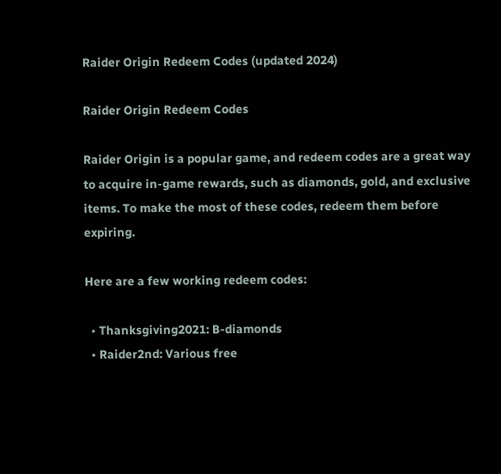Raider Origin Redeem Codes (updated 2024)

Raider Origin Redeem Codes

Raider Origin is a popular game, and redeem codes are a great way to acquire in-game rewards, such as diamonds, gold, and exclusive items. To make the most of these codes, redeem them before expiring.

Here are a few working redeem codes:

  • Thanksgiving2021: B-diamonds
  • Raider2nd: Various free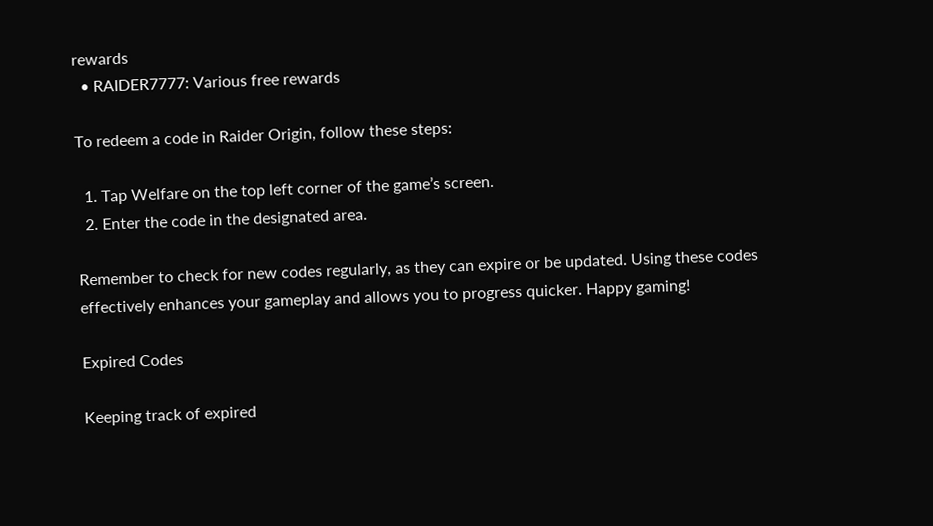rewards
  • RAIDER7777: Various free rewards

To redeem a code in Raider Origin, follow these steps:

  1. Tap Welfare on the top left corner of the game’s screen.
  2. Enter the code in the designated area.

Remember to check for new codes regularly, as they can expire or be updated. Using these codes effectively enhances your gameplay and allows you to progress quicker. Happy gaming!

Expired Codes

Keeping track of expired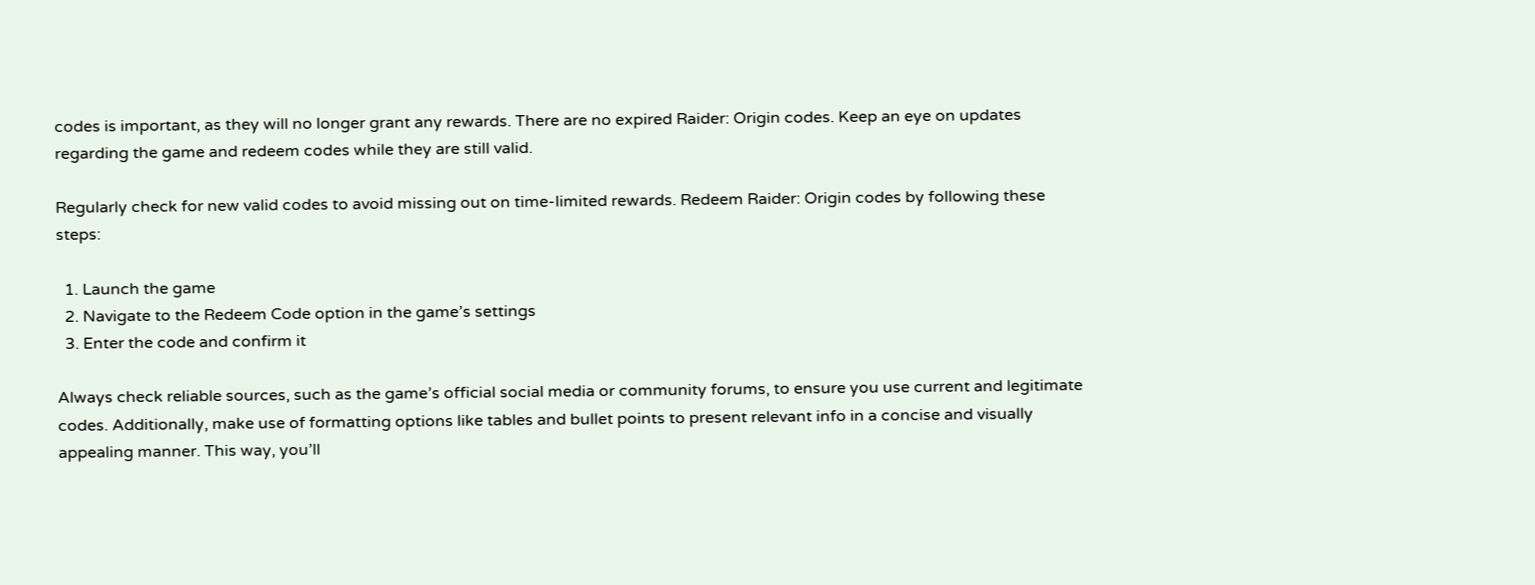codes is important, as they will no longer grant any rewards. There are no expired Raider: Origin codes. Keep an eye on updates regarding the game and redeem codes while they are still valid.

Regularly check for new valid codes to avoid missing out on time-limited rewards. Redeem Raider: Origin codes by following these steps:

  1. Launch the game
  2. Navigate to the Redeem Code option in the game’s settings
  3. Enter the code and confirm it

Always check reliable sources, such as the game’s official social media or community forums, to ensure you use current and legitimate codes. Additionally, make use of formatting options like tables and bullet points to present relevant info in a concise and visually appealing manner. This way, you’ll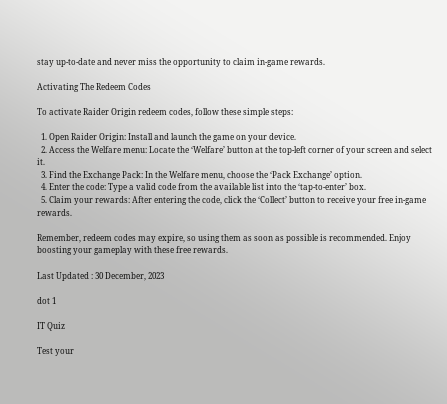stay up-to-date and never miss the opportunity to claim in-game rewards.

Activating The Redeem Codes

To activate Raider Origin redeem codes, follow these simple steps:

  1. Open Raider Origin: Install and launch the game on your device.
  2. Access the Welfare menu: Locate the ‘Welfare’ button at the top-left corner of your screen and select it.
  3. Find the Exchange Pack: In the Welfare menu, choose the ‘Pack Exchange’ option.
  4. Enter the code: Type a valid code from the available list into the ‘tap-to-enter’ box.
  5. Claim your rewards: After entering the code, click the ‘Collect’ button to receive your free in-game rewards.

Remember, redeem codes may expire, so using them as soon as possible is recommended. Enjoy boosting your gameplay with these free rewards.

Last Updated : 30 December, 2023

dot 1

IT Quiz

Test your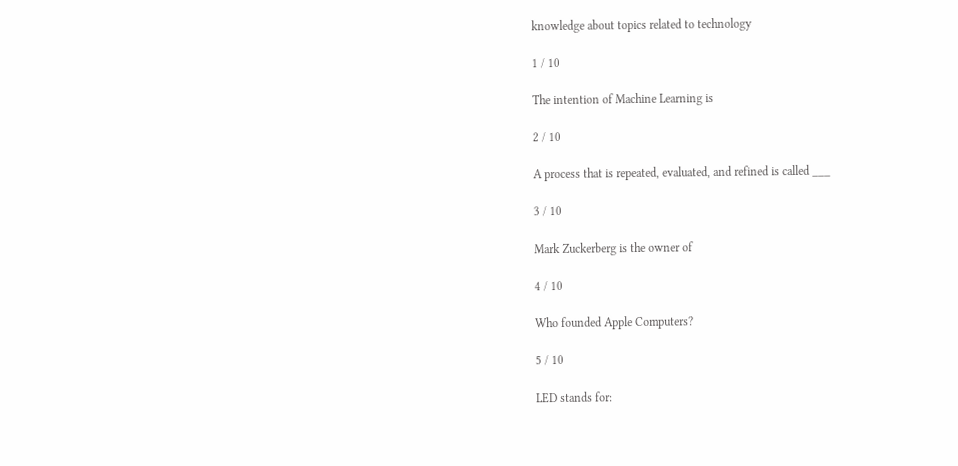knowledge about topics related to technology

1 / 10

The intention of Machine Learning is

2 / 10

A process that is repeated, evaluated, and refined is called ___

3 / 10

Mark Zuckerberg is the owner of

4 / 10

Who founded Apple Computers?

5 / 10

LED stands for: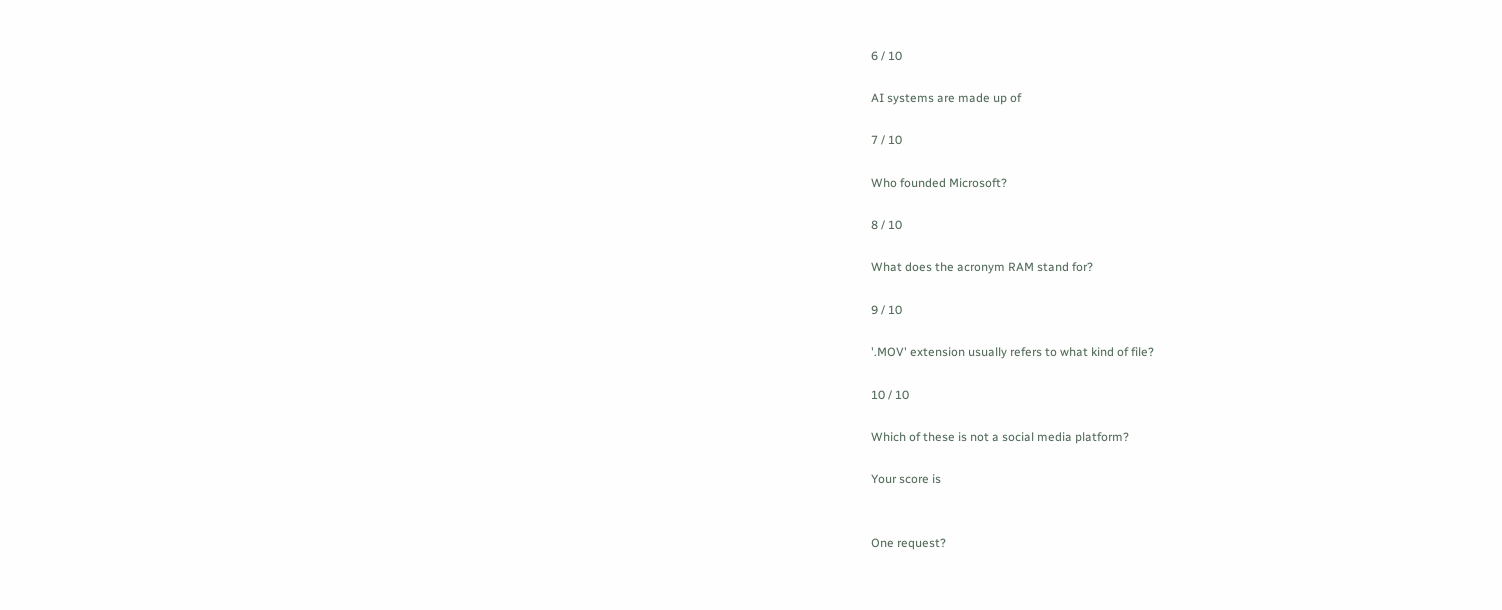6 / 10

AI systems are made up of

7 / 10

Who founded Microsoft?

8 / 10

What does the acronym RAM stand for?

9 / 10

'.MOV' extension usually refers to what kind of file?

10 / 10

Which of these is not a social media platform?

Your score is


One request?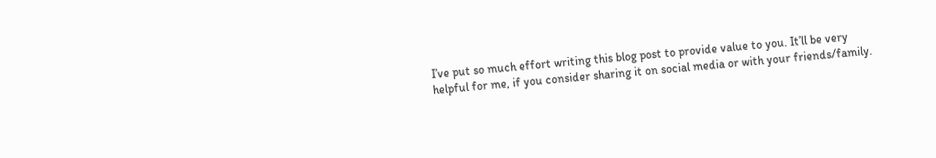I’ve put so much effort writing this blog post to provide value to you. It’ll be very helpful for me, if you consider sharing it on social media or with your friends/family.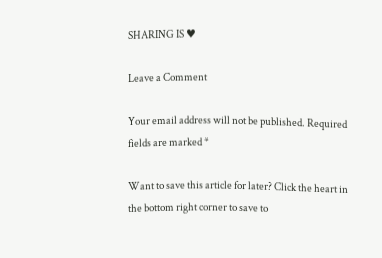SHARING IS ♥

Leave a Comment

Your email address will not be published. Required fields are marked *

Want to save this article for later? Click the heart in the bottom right corner to save to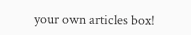your own articles box!